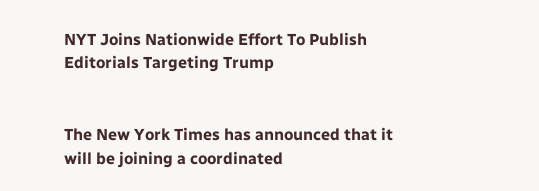NYT Joins Nationwide Effort To Publish Editorials Targeting Trump


The New York Times has announced that it will be joining a coordinated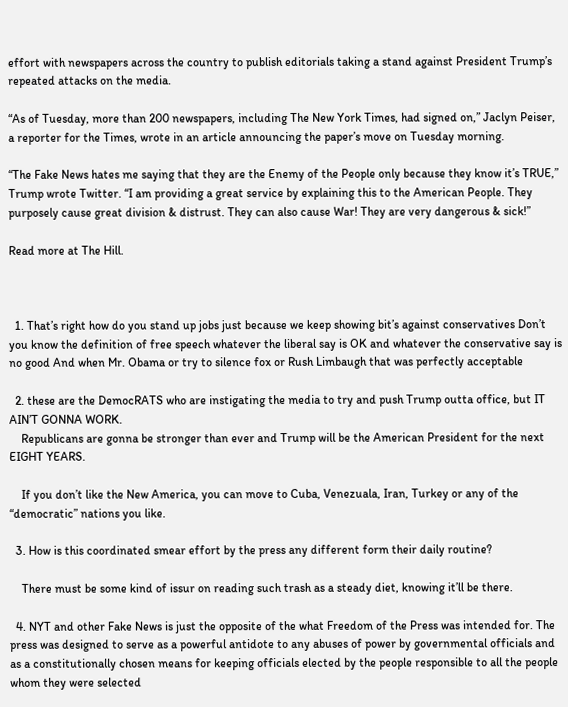effort with newspapers across the country to publish editorials taking a stand against President Trump’s repeated attacks on the media.

“As of Tuesday, more than 200 newspapers, including The New York Times, had signed on,” Jaclyn Peiser, a reporter for the Times, wrote in an article announcing the paper’s move on Tuesday morning.

“The Fake News hates me saying that they are the Enemy of the People only because they know it’s TRUE,” Trump wrote Twitter. “I am providing a great service by explaining this to the American People. They purposely cause great division & distrust. They can also cause War! They are very dangerous & sick!”

Read more at The Hill.



  1. That’s right how do you stand up jobs just because we keep showing bit’s against conservatives Don’t you know the definition of free speech whatever the liberal say is OK and whatever the conservative say is no good And when Mr. Obama or try to silence fox or Rush Limbaugh that was perfectly acceptable

  2. these are the DemocRATS who are instigating the media to try and push Trump outta office, but IT AIN’T GONNA WORK.
    Republicans are gonna be stronger than ever and Trump will be the American President for the next EIGHT YEARS.

    If you don’t like the New America, you can move to Cuba, Venezuala, Iran, Turkey or any of the “democratic” nations you like.

  3. How is this coordinated smear effort by the press any different form their daily routine?

    There must be some kind of issur on reading such trash as a steady diet, knowing it’ll be there.

  4. NYT and other Fake News is just the opposite of the what Freedom of the Press was intended for. The press was designed to serve as a powerful antidote to any abuses of power by governmental officials and as a constitutionally chosen means for keeping officials elected by the people responsible to all the people whom they were selected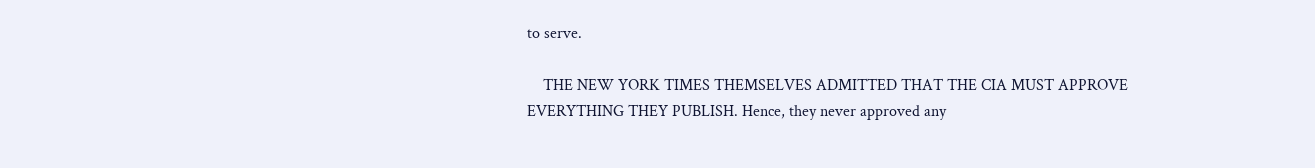to serve.

    THE NEW YORK TIMES THEMSELVES ADMITTED THAT THE CIA MUST APPROVE EVERYTHING THEY PUBLISH. Hence, they never approved any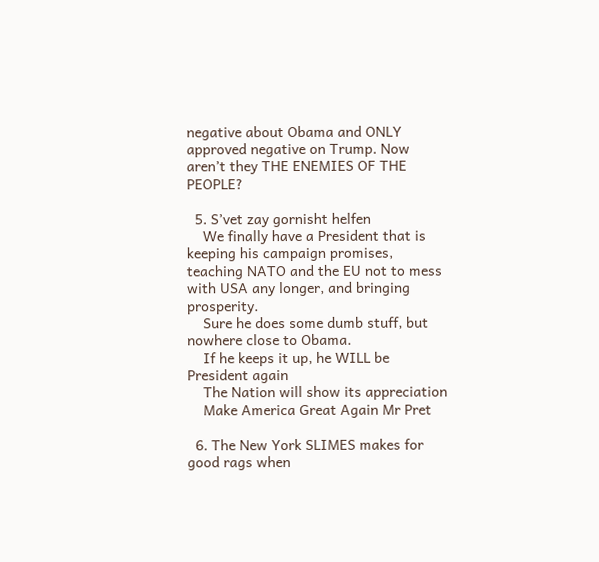negative about Obama and ONLY approved negative on Trump. Now aren’t they THE ENEMIES OF THE PEOPLE?

  5. S’vet zay gornisht helfen
    We finally have a President that is keeping his campaign promises, teaching NATO and the EU not to mess with USA any longer, and bringing prosperity.
    Sure he does some dumb stuff, but nowhere close to Obama.
    If he keeps it up, he WILL be President again
    The Nation will show its appreciation
    Make America Great Again Mr Pret

  6. The New York SLIMES makes for good rags when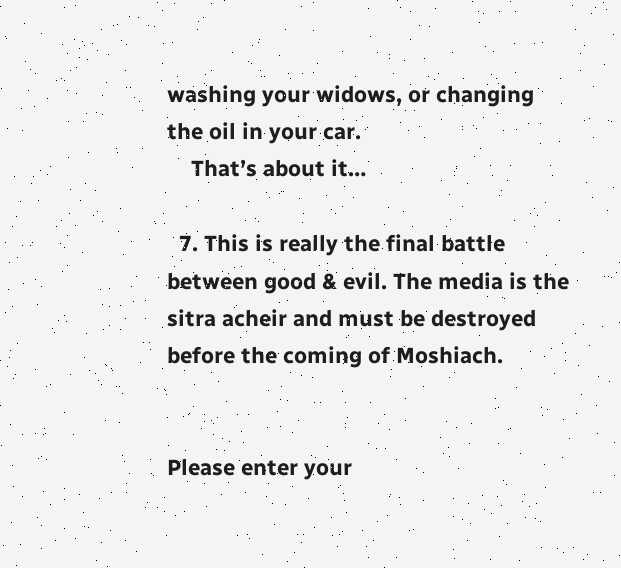washing your widows, or changing the oil in your car.
    That’s about it…

  7. This is really the final battle between good & evil. The media is the sitra acheir and must be destroyed before the coming of Moshiach.


Please enter your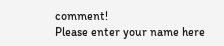comment!
Please enter your name here